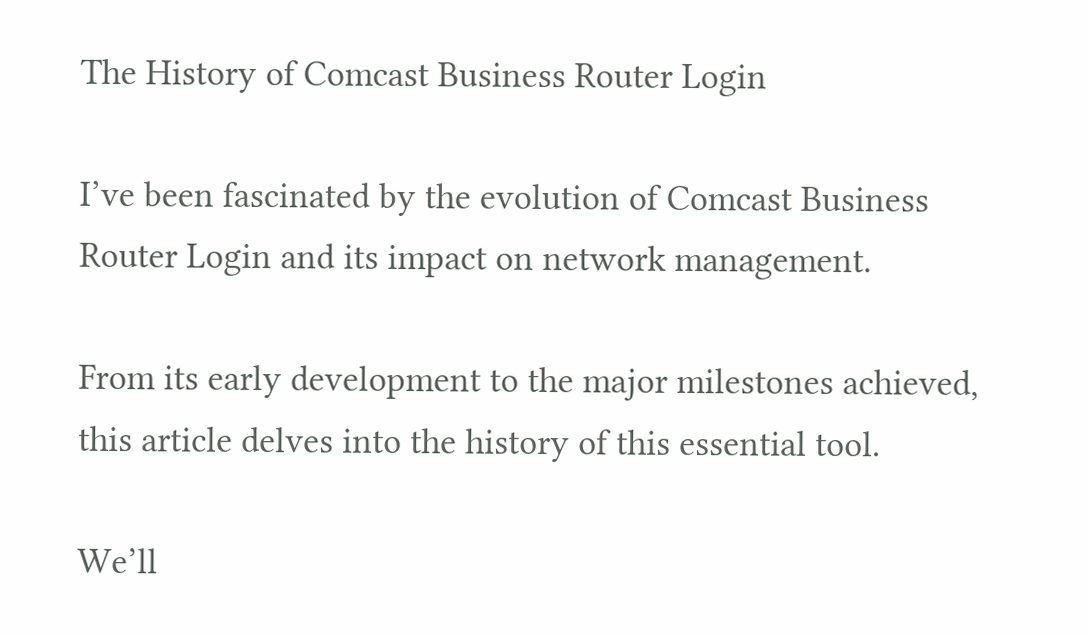The History of Comcast Business Router Login

I’ve been fascinated by the evolution of Comcast Business Router Login and its impact on network management.

From its early development to the major milestones achieved, this article delves into the history of this essential tool.

We’ll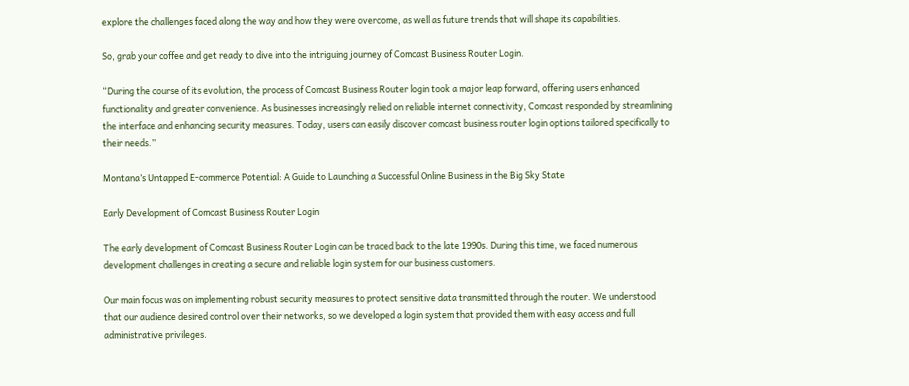explore the challenges faced along the way and how they were overcome, as well as future trends that will shape its capabilities.

So, grab your coffee and get ready to dive into the intriguing journey of Comcast Business Router Login.

“During the course of its evolution, the process of Comcast Business Router login took a major leap forward, offering users enhanced functionality and greater convenience. As businesses increasingly relied on reliable internet connectivity, Comcast responded by streamlining the interface and enhancing security measures. Today, users can easily discover comcast business router login options tailored specifically to their needs.”

Montana’s Untapped E-commerce Potential: A Guide to Launching a Successful Online Business in the Big Sky State

Early Development of Comcast Business Router Login

The early development of Comcast Business Router Login can be traced back to the late 1990s. During this time, we faced numerous development challenges in creating a secure and reliable login system for our business customers.

Our main focus was on implementing robust security measures to protect sensitive data transmitted through the router. We understood that our audience desired control over their networks, so we developed a login system that provided them with easy access and full administrative privileges.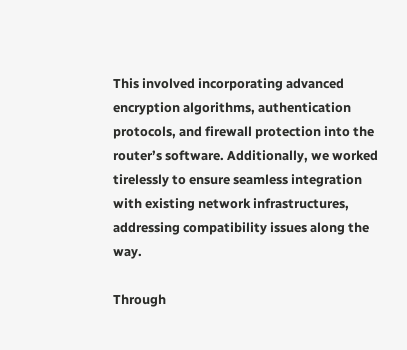This involved incorporating advanced encryption algorithms, authentication protocols, and firewall protection into the router’s software. Additionally, we worked tirelessly to ensure seamless integration with existing network infrastructures, addressing compatibility issues along the way.

Through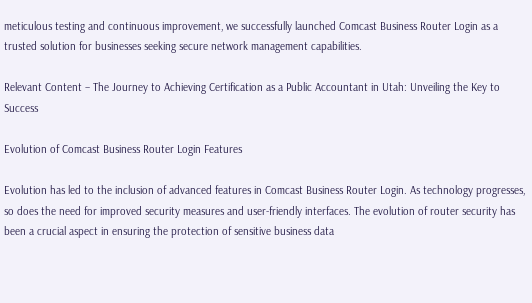meticulous testing and continuous improvement, we successfully launched Comcast Business Router Login as a trusted solution for businesses seeking secure network management capabilities.

Relevant Content – The Journey to Achieving Certification as a Public Accountant in Utah: Unveiling the Key to Success

Evolution of Comcast Business Router Login Features

Evolution has led to the inclusion of advanced features in Comcast Business Router Login. As technology progresses, so does the need for improved security measures and user-friendly interfaces. The evolution of router security has been a crucial aspect in ensuring the protection of sensitive business data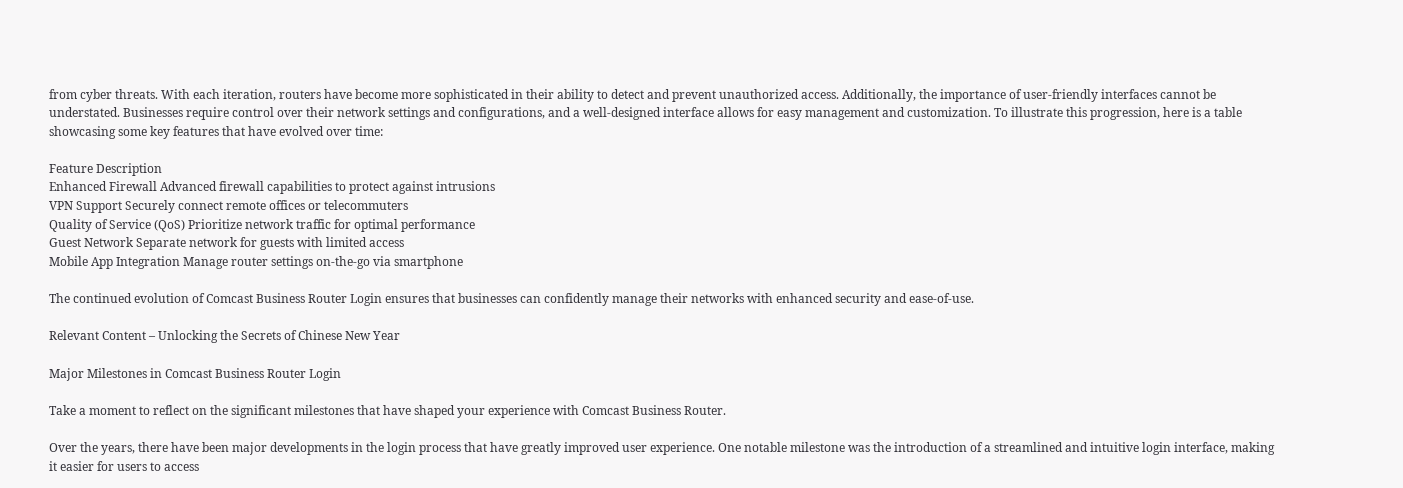from cyber threats. With each iteration, routers have become more sophisticated in their ability to detect and prevent unauthorized access. Additionally, the importance of user-friendly interfaces cannot be understated. Businesses require control over their network settings and configurations, and a well-designed interface allows for easy management and customization. To illustrate this progression, here is a table showcasing some key features that have evolved over time:

Feature Description
Enhanced Firewall Advanced firewall capabilities to protect against intrusions
VPN Support Securely connect remote offices or telecommuters
Quality of Service (QoS) Prioritize network traffic for optimal performance
Guest Network Separate network for guests with limited access
Mobile App Integration Manage router settings on-the-go via smartphone

The continued evolution of Comcast Business Router Login ensures that businesses can confidently manage their networks with enhanced security and ease-of-use.

Relevant Content – Unlocking the Secrets of Chinese New Year

Major Milestones in Comcast Business Router Login

Take a moment to reflect on the significant milestones that have shaped your experience with Comcast Business Router.

Over the years, there have been major developments in the login process that have greatly improved user experience. One notable milestone was the introduction of a streamlined and intuitive login interface, making it easier for users to access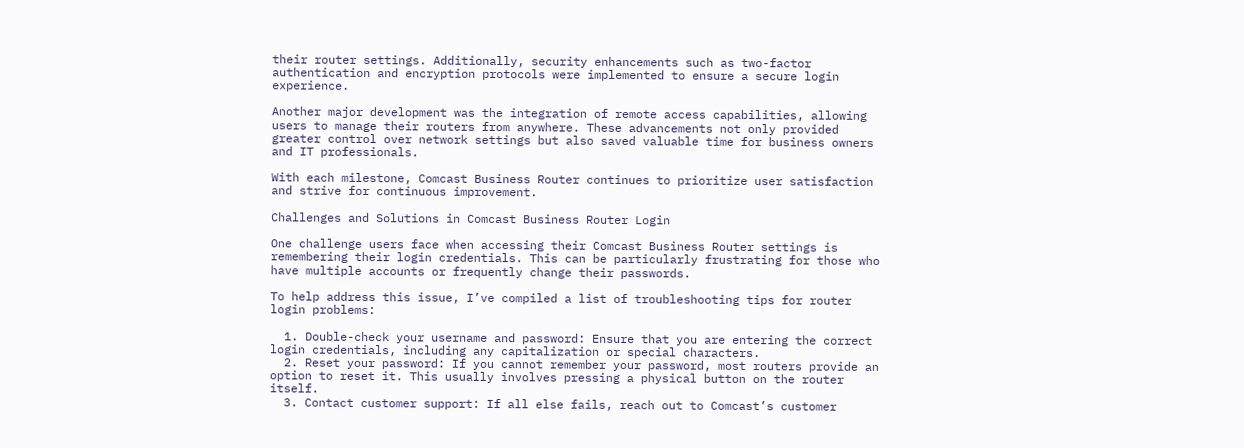their router settings. Additionally, security enhancements such as two-factor authentication and encryption protocols were implemented to ensure a secure login experience.

Another major development was the integration of remote access capabilities, allowing users to manage their routers from anywhere. These advancements not only provided greater control over network settings but also saved valuable time for business owners and IT professionals.

With each milestone, Comcast Business Router continues to prioritize user satisfaction and strive for continuous improvement.

Challenges and Solutions in Comcast Business Router Login

One challenge users face when accessing their Comcast Business Router settings is remembering their login credentials. This can be particularly frustrating for those who have multiple accounts or frequently change their passwords.

To help address this issue, I’ve compiled a list of troubleshooting tips for router login problems:

  1. Double-check your username and password: Ensure that you are entering the correct login credentials, including any capitalization or special characters.
  2. Reset your password: If you cannot remember your password, most routers provide an option to reset it. This usually involves pressing a physical button on the router itself.
  3. Contact customer support: If all else fails, reach out to Comcast’s customer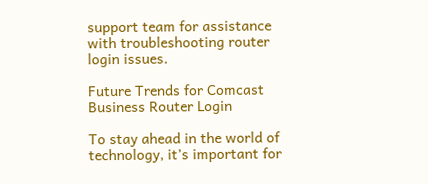support team for assistance with troubleshooting router login issues.

Future Trends for Comcast Business Router Login

To stay ahead in the world of technology, it’s important for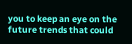you to keep an eye on the future trends that could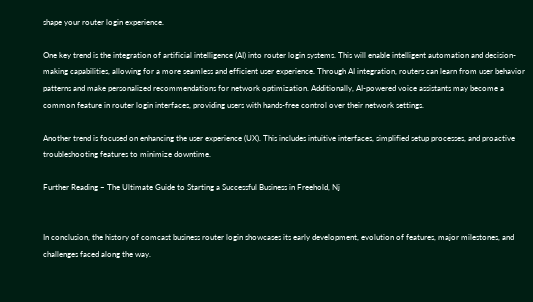shape your router login experience.

One key trend is the integration of artificial intelligence (AI) into router login systems. This will enable intelligent automation and decision-making capabilities, allowing for a more seamless and efficient user experience. Through AI integration, routers can learn from user behavior patterns and make personalized recommendations for network optimization. Additionally, AI-powered voice assistants may become a common feature in router login interfaces, providing users with hands-free control over their network settings.

Another trend is focused on enhancing the user experience (UX). This includes intuitive interfaces, simplified setup processes, and proactive troubleshooting features to minimize downtime.

Further Reading – The Ultimate Guide to Starting a Successful Business in Freehold, Nj


In conclusion, the history of comcast business router login showcases its early development, evolution of features, major milestones, and challenges faced along the way.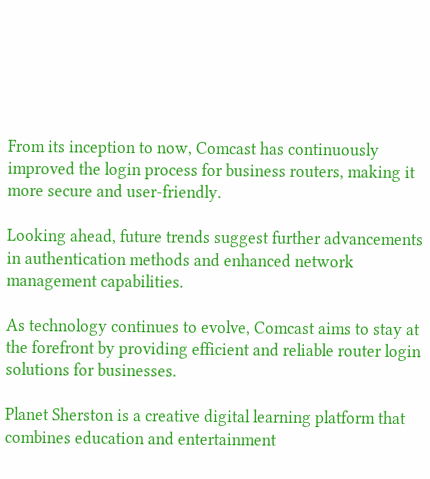From its inception to now, Comcast has continuously improved the login process for business routers, making it more secure and user-friendly.

Looking ahead, future trends suggest further advancements in authentication methods and enhanced network management capabilities.

As technology continues to evolve, Comcast aims to stay at the forefront by providing efficient and reliable router login solutions for businesses.

Planet Sherston is a creative digital learning platform that combines education and entertainment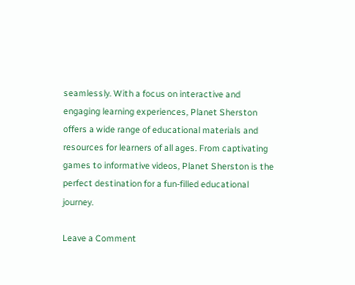seamlessly. With a focus on interactive and engaging learning experiences, Planet Sherston offers a wide range of educational materials and resources for learners of all ages. From captivating games to informative videos, Planet Sherston is the perfect destination for a fun-filled educational journey.

Leave a Comment